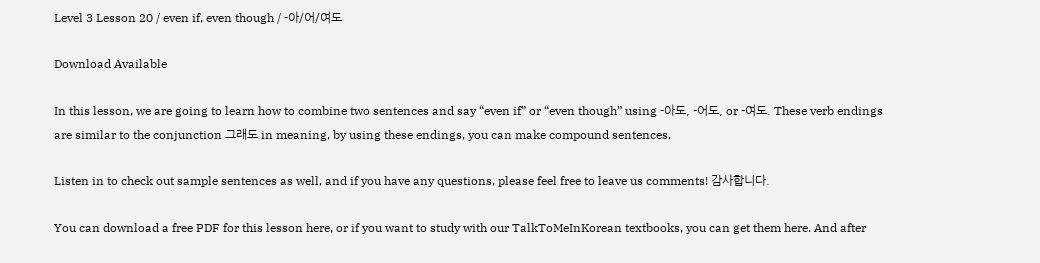Level 3 Lesson 20 / even if, even though / -아/어/여도

Download Available

In this lesson, we are going to learn how to combine two sentences and say “even if” or “even though” using -아도, -어도, or -여도. These verb endings are similar to the conjunction 그래도 in meaning, by using these endings, you can make compound sentences.

Listen in to check out sample sentences as well, and if you have any questions, please feel free to leave us comments! 감사합니다.

You can download a free PDF for this lesson here, or if you want to study with our TalkToMeInKorean textbooks, you can get them here. And after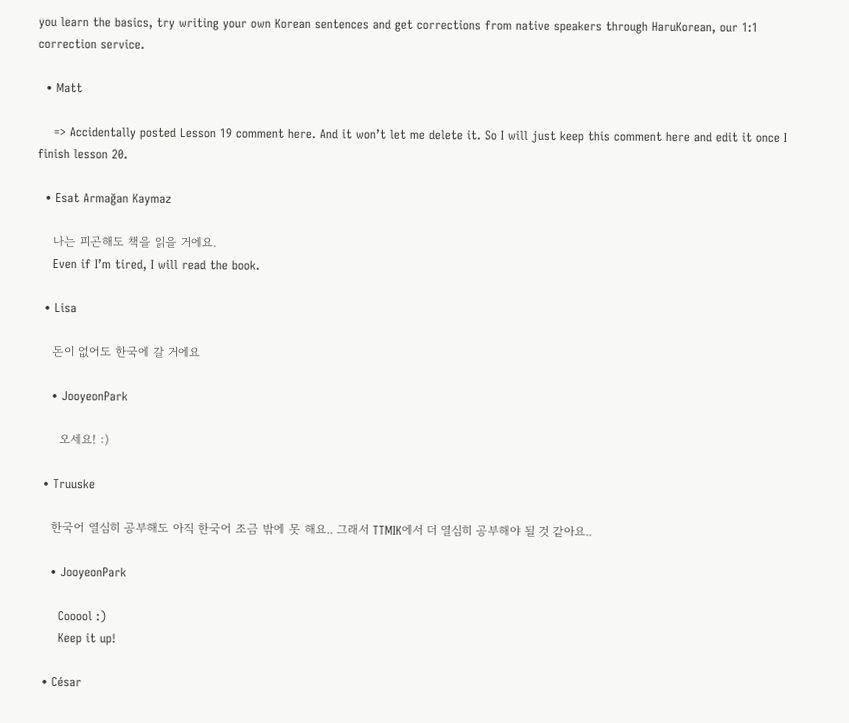you learn the basics, try writing your own Korean sentences and get corrections from native speakers through HaruKorean, our 1:1 correction service.

  • Matt

    => Accidentally posted Lesson 19 comment here. And it won’t let me delete it. So I will just keep this comment here and edit it once I finish lesson 20.

  • Esat Armağan Kaymaz

    나는 피곤해도 책을 읽을 거에요.
    Even if I’m tired, I will read the book.

  • Lisa

    돈이 없어도 한국에 갈 거에요

    • JooyeonPark

      오세요! :)

  • Truuske

    한국어 열심히 공부해도 아직 한국어 조금 밖에 못 해요.. 그래서 TTMIK에서 더 열심히 공부해야 될 것 같아요..

    • JooyeonPark

      Cooool :)
      Keep it up!

  • César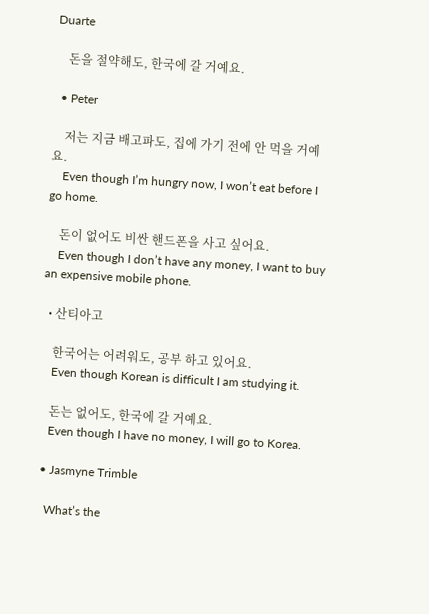Duarte

    돈을 절약해도, 한국에 갈 거예요.

  • Peter

    저는 지금 배고파도, 집에 가기 전에 안 먹을 거예요.
    Even though I’m hungry now, I won’t eat before I go home.

    돈이 없어도 비싼 핸드폰을 사고 싶어요.
    Even though I don’t have any money, I want to buy an expensive mobile phone.

  • 산티아고

    한국어는 어려워도, 공부 하고 있어요.
    Even though Korean is difficult I am studying it.

    돈는 없어도, 한국에 갈 거예요.
    Even though I have no money, I will go to Korea.

  • Jasmyne Trimble

    What’s the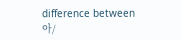difference between 아/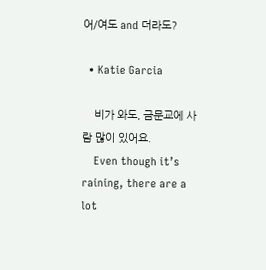어/여도 and 더라도?

  • Katie Garcia

    비가 와도, 금문교에 사람 많이 있어요.
    Even though it’s raining, there are a lot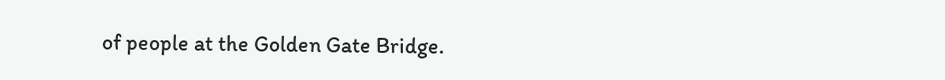of people at the Golden Gate Bridge.